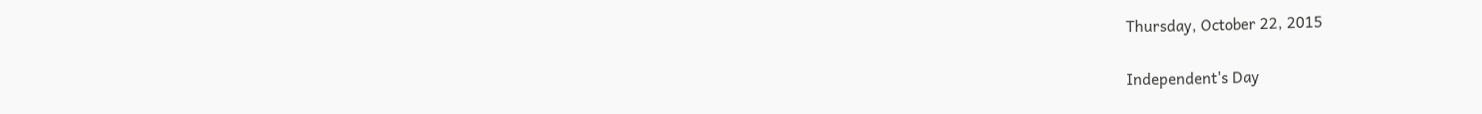Thursday, October 22, 2015

Independent's Day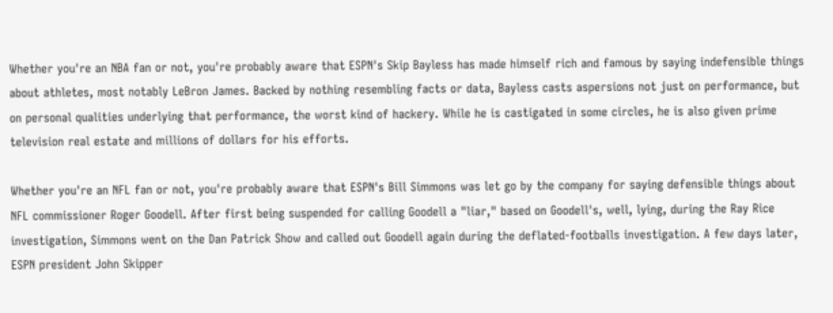Whether you're an NBA fan or not, you're probably aware that ESPN's Skip Bayless has made himself rich and famous by saying indefensible things about athletes, most notably LeBron James. Backed by nothing resembling facts or data, Bayless casts aspersions not just on performance, but on personal qualities underlying that performance, the worst kind of hackery. While he is castigated in some circles, he is also given prime television real estate and millions of dollars for his efforts.

Whether you're an NFL fan or not, you're probably aware that ESPN's Bill Simmons was let go by the company for saying defensible things about NFL commissioner Roger Goodell. After first being suspended for calling Goodell a "liar," based on Goodell's, well, lying, during the Ray Rice investigation, Simmons went on the Dan Patrick Show and called out Goodell again during the deflated-footballs investigation. A few days later, ESPN president John Skipper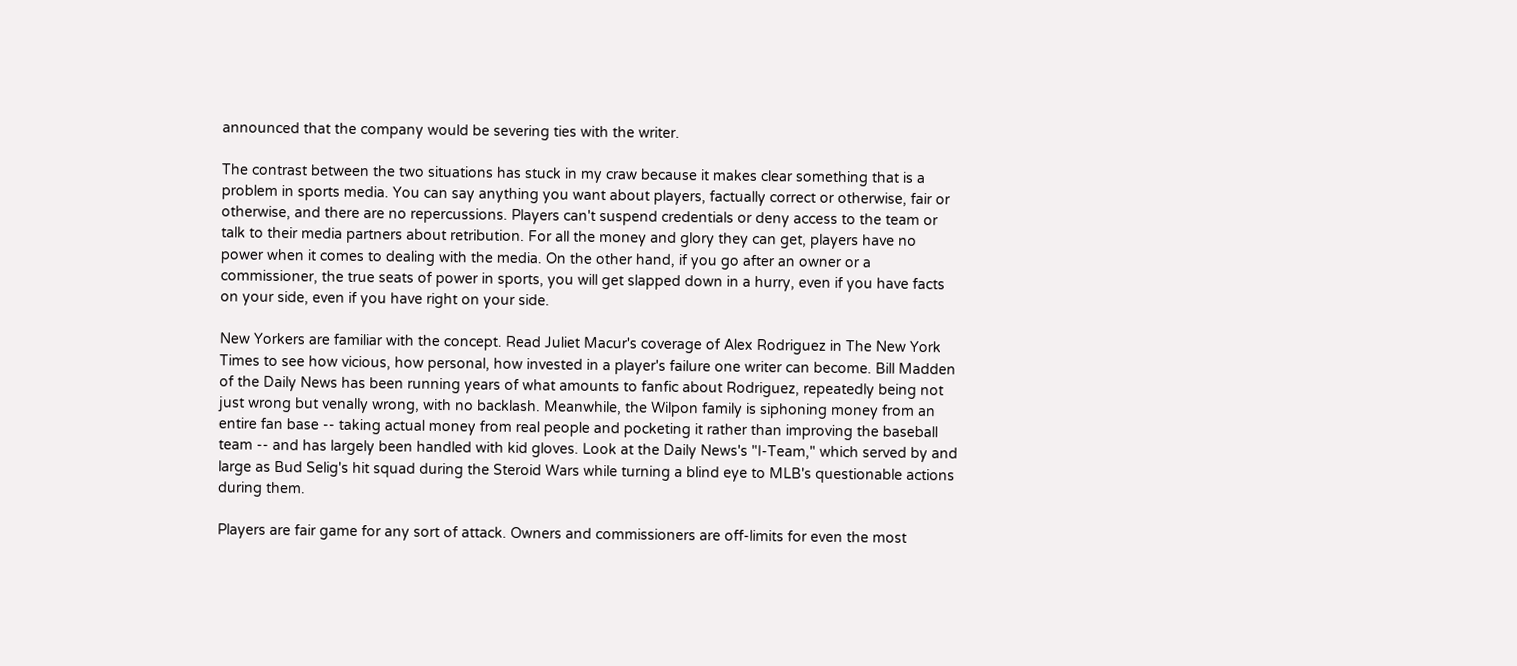announced that the company would be severing ties with the writer.

The contrast between the two situations has stuck in my craw because it makes clear something that is a problem in sports media. You can say anything you want about players, factually correct or otherwise, fair or otherwise, and there are no repercussions. Players can't suspend credentials or deny access to the team or talk to their media partners about retribution. For all the money and glory they can get, players have no power when it comes to dealing with the media. On the other hand, if you go after an owner or a commissioner, the true seats of power in sports, you will get slapped down in a hurry, even if you have facts on your side, even if you have right on your side.

New Yorkers are familiar with the concept. Read Juliet Macur's coverage of Alex Rodriguez in The New York Times to see how vicious, how personal, how invested in a player's failure one writer can become. Bill Madden of the Daily News has been running years of what amounts to fanfic about Rodriguez, repeatedly being not just wrong but venally wrong, with no backlash. Meanwhile, the Wilpon family is siphoning money from an entire fan base -- taking actual money from real people and pocketing it rather than improving the baseball team -- and has largely been handled with kid gloves. Look at the Daily News's "I-Team," which served by and large as Bud Selig's hit squad during the Steroid Wars while turning a blind eye to MLB's questionable actions during them.

Players are fair game for any sort of attack. Owners and commissioners are off-limits for even the most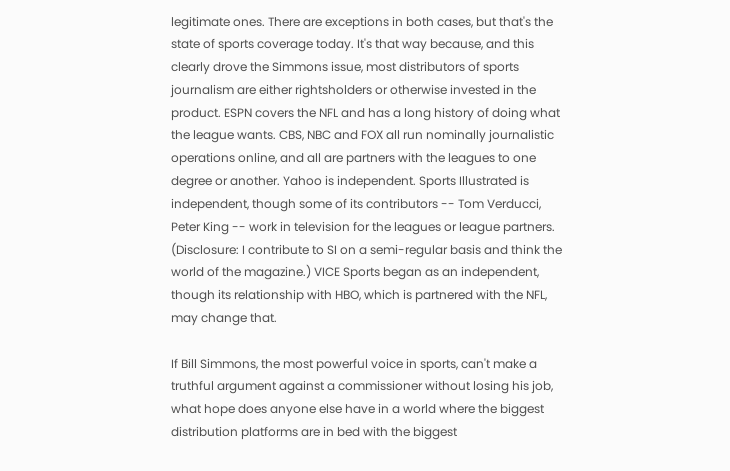legitimate ones. There are exceptions in both cases, but that's the state of sports coverage today. It's that way because, and this clearly drove the Simmons issue, most distributors of sports journalism are either rightsholders or otherwise invested in the product. ESPN covers the NFL and has a long history of doing what the league wants. CBS, NBC and FOX all run nominally journalistic operations online, and all are partners with the leagues to one degree or another. Yahoo is independent. Sports Illustrated is independent, though some of its contributors -- Tom Verducci, Peter King -- work in television for the leagues or league partners. (Disclosure: I contribute to SI on a semi-regular basis and think the world of the magazine.) VICE Sports began as an independent, though its relationship with HBO, which is partnered with the NFL, may change that.

If Bill Simmons, the most powerful voice in sports, can't make a truthful argument against a commissioner without losing his job, what hope does anyone else have in a world where the biggest distribution platforms are in bed with the biggest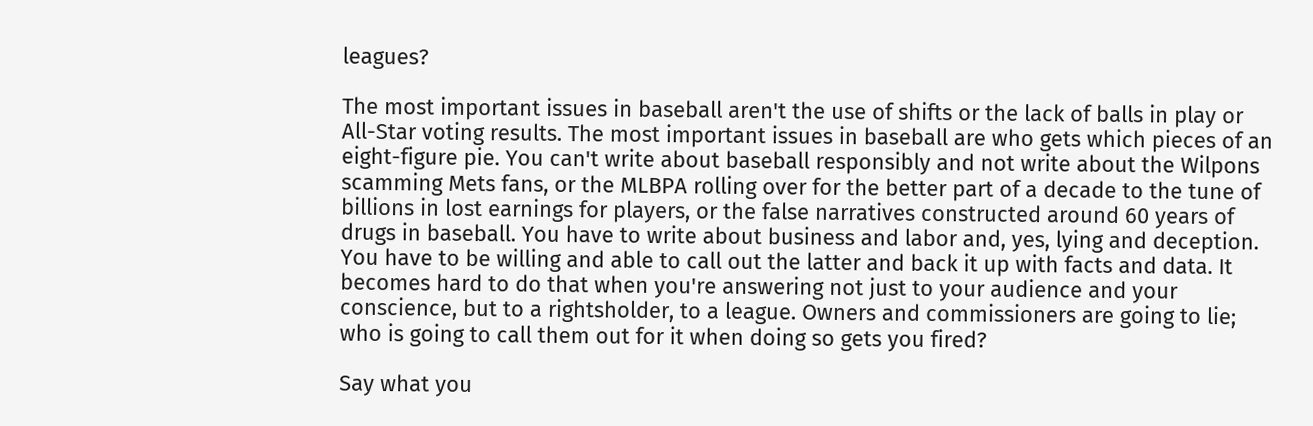leagues?

The most important issues in baseball aren't the use of shifts or the lack of balls in play or All-Star voting results. The most important issues in baseball are who gets which pieces of an eight-figure pie. You can't write about baseball responsibly and not write about the Wilpons scamming Mets fans, or the MLBPA rolling over for the better part of a decade to the tune of billions in lost earnings for players, or the false narratives constructed around 60 years of drugs in baseball. You have to write about business and labor and, yes, lying and deception. You have to be willing and able to call out the latter and back it up with facts and data. It becomes hard to do that when you're answering not just to your audience and your conscience, but to a rightsholder, to a league. Owners and commissioners are going to lie; who is going to call them out for it when doing so gets you fired?

Say what you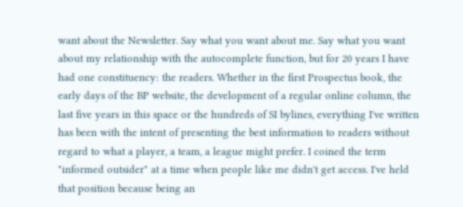want about the Newsletter. Say what you want about me. Say what you want about my relationship with the autocomplete function, but for 20 years I have had one constituency: the readers. Whether in the first Prospectus book, the early days of the BP website, the development of a regular online column, the last five years in this space or the hundreds of SI bylines, everything I've written has been with the intent of presenting the best information to readers without regard to what a player, a team, a league might prefer. I coined the term "informed outsider" at a time when people like me didn't get access. I've held that position because being an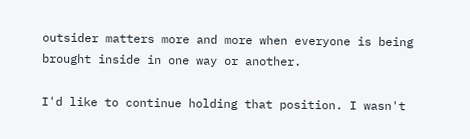outsider matters more and more when everyone is being brought inside in one way or another.

I'd like to continue holding that position. I wasn't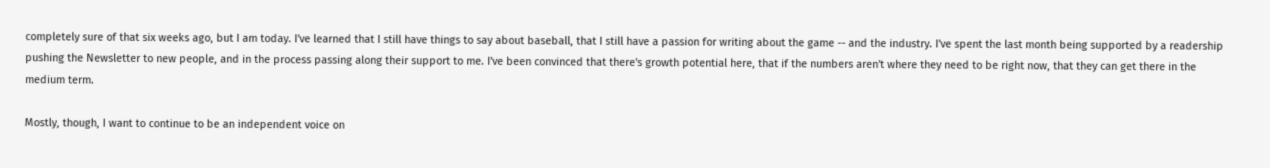completely sure of that six weeks ago, but I am today. I've learned that I still have things to say about baseball, that I still have a passion for writing about the game -- and the industry. I've spent the last month being supported by a readership pushing the Newsletter to new people, and in the process passing along their support to me. I've been convinced that there's growth potential here, that if the numbers aren't where they need to be right now, that they can get there in the medium term.

Mostly, though, I want to continue to be an independent voice on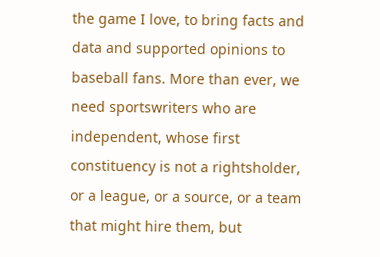the game I love, to bring facts and data and supported opinions to baseball fans. More than ever, we need sportswriters who are independent, whose first constituency is not a rightsholder, or a league, or a source, or a team that might hire them, but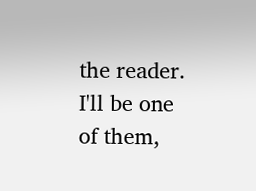the reader. I'll be one of them,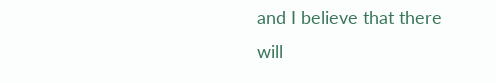and I believe that there will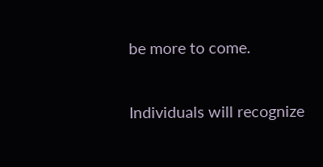be more to come.

Individuals will recognize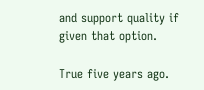and support quality if given that option.

True five years ago.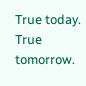True today. True tomorrow.